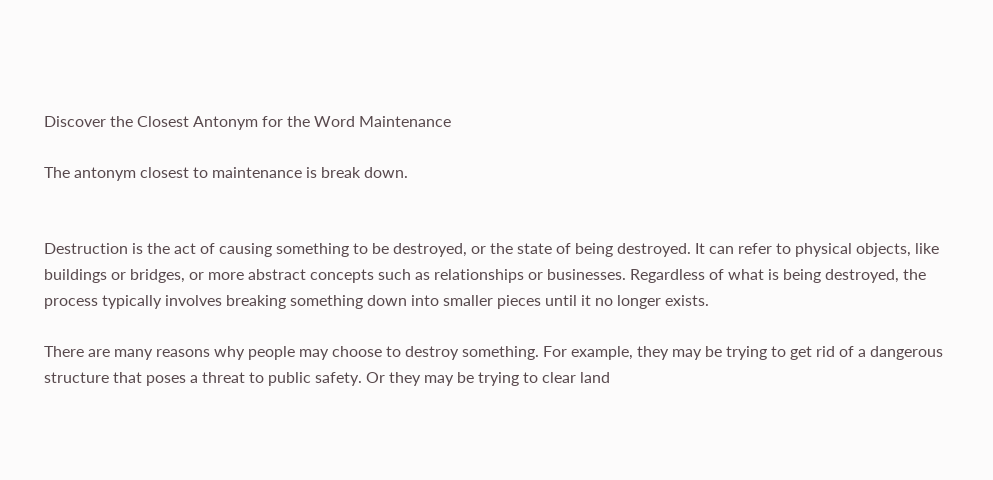Discover the Closest Antonym for the Word Maintenance

The antonym closest to maintenance is break down.


Destruction is the act of causing something to be destroyed, or the state of being destroyed. It can refer to physical objects, like buildings or bridges, or more abstract concepts such as relationships or businesses. Regardless of what is being destroyed, the process typically involves breaking something down into smaller pieces until it no longer exists.

There are many reasons why people may choose to destroy something. For example, they may be trying to get rid of a dangerous structure that poses a threat to public safety. Or they may be trying to clear land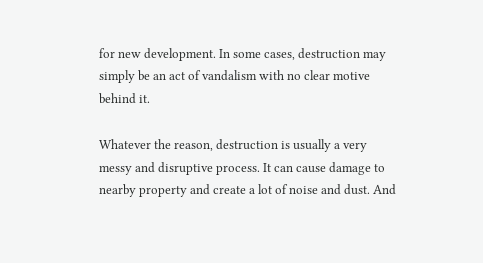for new development. In some cases, destruction may simply be an act of vandalism with no clear motive behind it.

Whatever the reason, destruction is usually a very messy and disruptive process. It can cause damage to nearby property and create a lot of noise and dust. And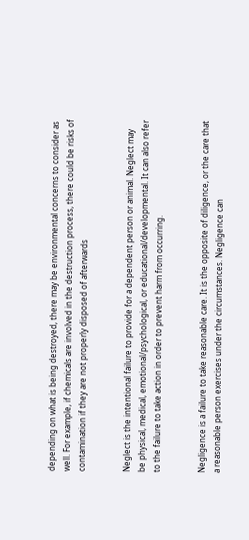depending on what is being destroyed, there may be environmental concerns to consider as well. For example, if chemicals are involved in the destruction process, there could be risks of contamination if they are not properly disposed of afterwards


Neglect is the intentional failure to provide for a dependent person or animal. Neglect may be physical, medical, emotional/psychological, or educational/developmental. It can also refer to the failure to take action in order to prevent harm from occurring.


Negligence is a failure to take reasonable care. It is the opposite of diligence, or the care that a reasonable person exercises under the circumstances. Negligence can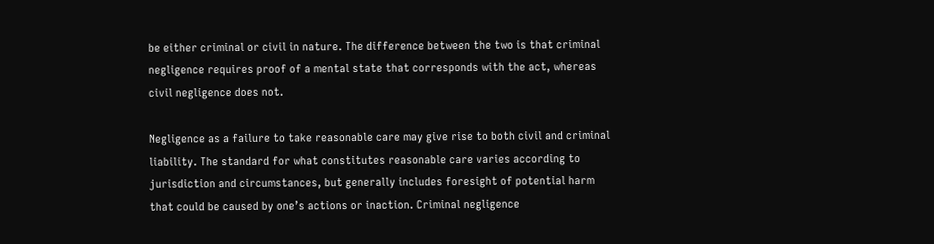be either criminal or civil in nature. The difference between the two is that criminal negligence requires proof of a mental state that corresponds with the act, whereas civil negligence does not.

Negligence as a failure to take reasonable care may give rise to both civil and criminal liability. The standard for what constitutes reasonable care varies according to jurisdiction and circumstances, but generally includes foresight of potential harm that could be caused by one’s actions or inaction. Criminal negligence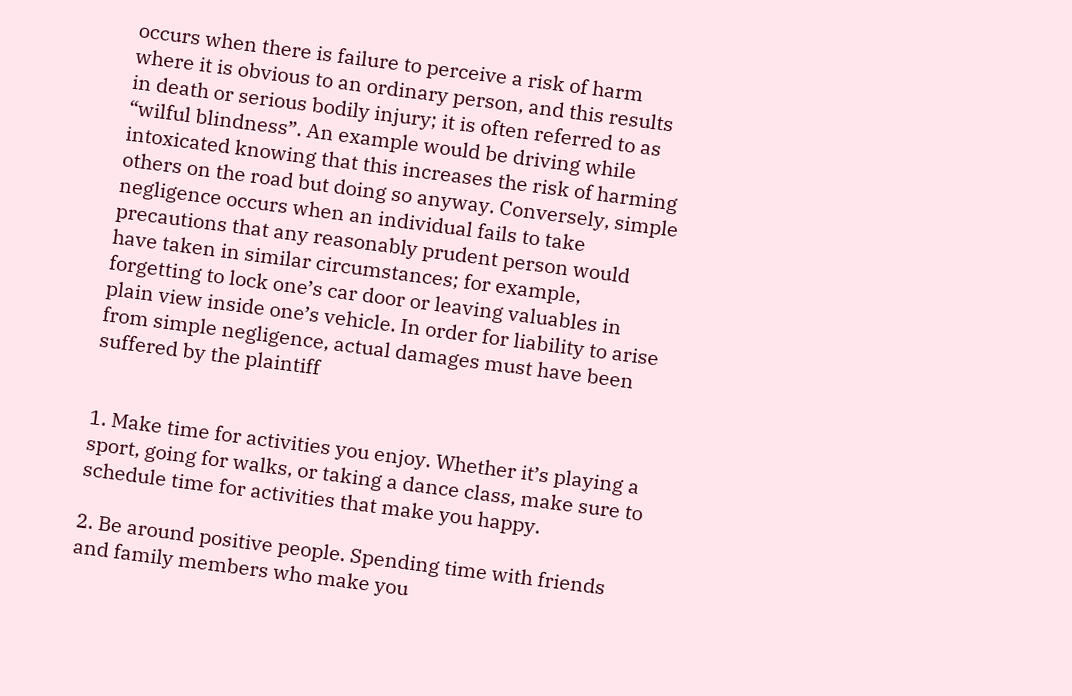occurs when there is failure to perceive a risk of harm where it is obvious to an ordinary person, and this results in death or serious bodily injury; it is often referred to as “wilful blindness”. An example would be driving while intoxicated knowing that this increases the risk of harming others on the road but doing so anyway. Conversely, simple negligence occurs when an individual fails to take precautions that any reasonably prudent person would have taken in similar circumstances; for example, forgetting to lock one’s car door or leaving valuables in plain view inside one’s vehicle. In order for liability to arise from simple negligence, actual damages must have been suffered by the plaintiff


1. Make time for activities you enjoy. Whether it’s playing a sport, going for walks, or taking a dance class, make sure to schedule time for activities that make you happy.

2. Be around positive people. Spending time with friends and family members who make you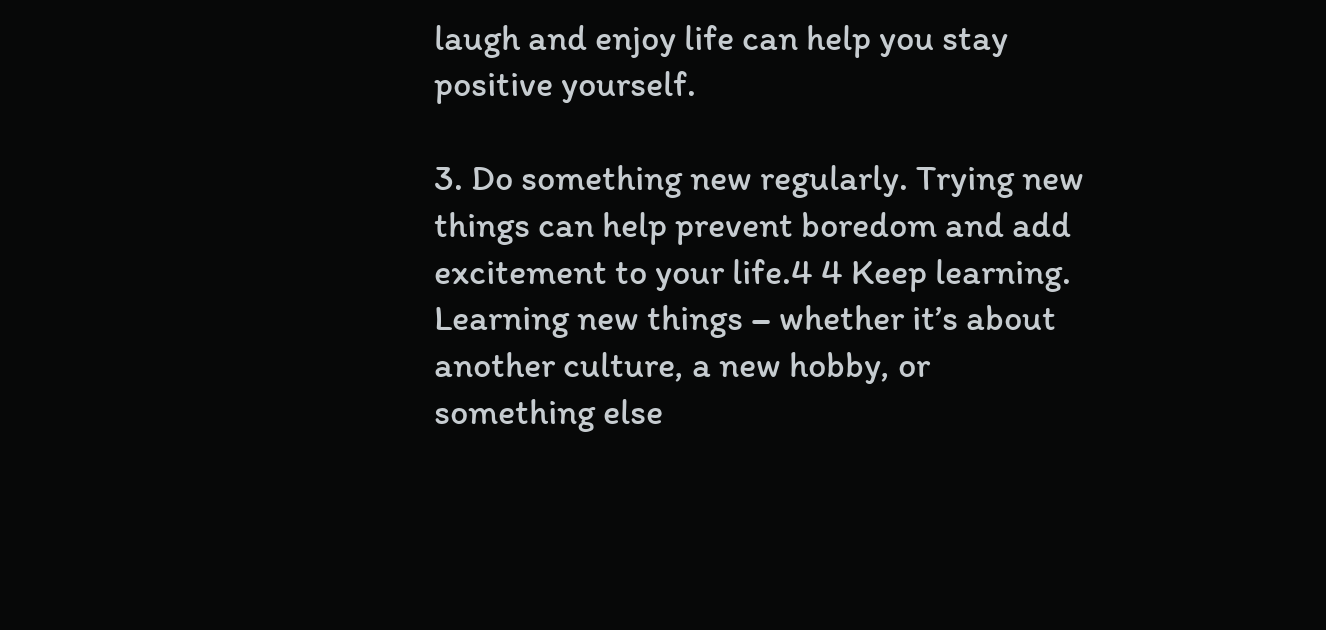laugh and enjoy life can help you stay positive yourself.

3. Do something new regularly. Trying new things can help prevent boredom and add excitement to your life.4 4 Keep learning. Learning new things – whether it’s about another culture, a new hobby, or something else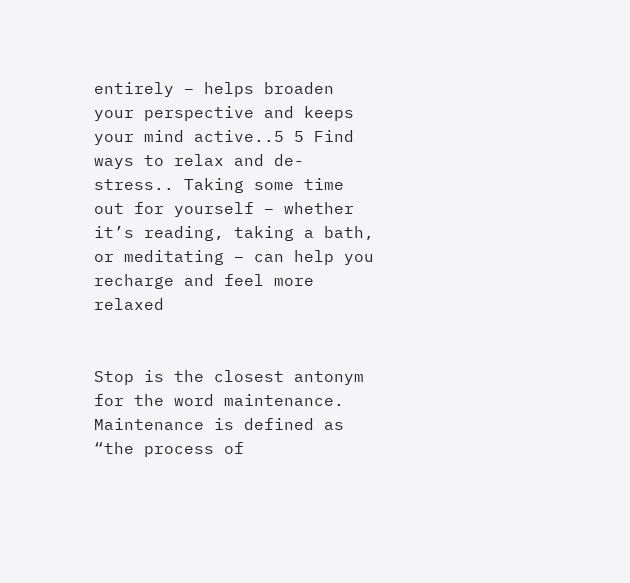entirely – helps broaden your perspective and keeps your mind active..5 5 Find ways to relax and de-stress.. Taking some time out for yourself – whether it’s reading, taking a bath, or meditating – can help you recharge and feel more relaxed


Stop is the closest antonym for the word maintenance. Maintenance is defined as “the process of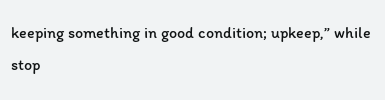keeping something in good condition; upkeep,” while stop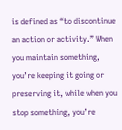is defined as “to discontinue an action or activity.” When you maintain something, you’re keeping it going or preserving it, while when you stop something, you’re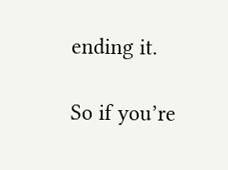ending it.

So if you’re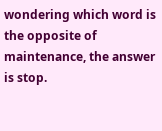wondering which word is the opposite of maintenance, the answer is stop.